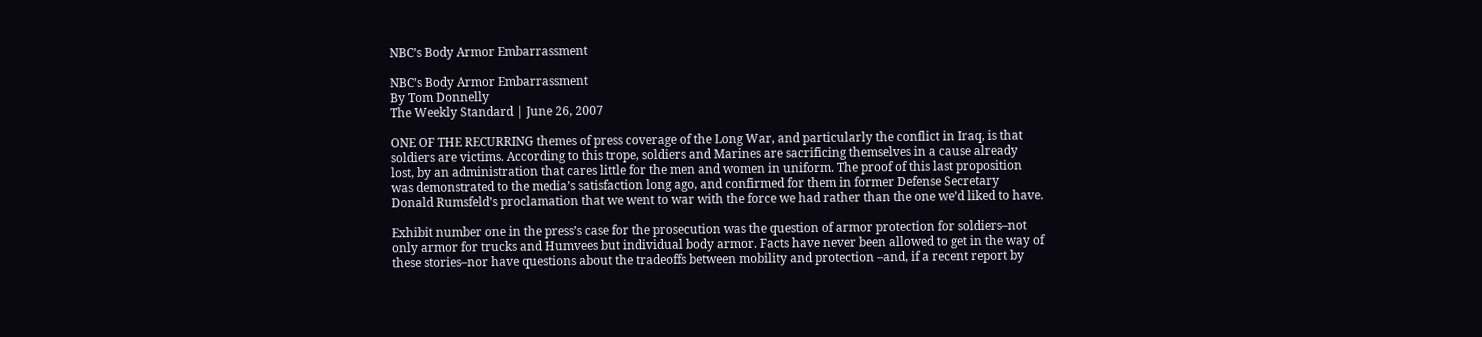NBC’s Body Armor Embarrassment

NBC’s Body Armor Embarrassment
By Tom Donnelly
The Weekly Standard | June 26, 2007

ONE OF THE RECURRING themes of press coverage of the Long War, and particularly the conflict in Iraq, is that soldiers are victims. According to this trope, soldiers and Marines are sacrificing themselves in a cause already lost, by an administration that cares little for the men and women in uniform. The proof of this last proposition was demonstrated to the media’s satisfaction long ago, and confirmed for them in former Defense Secretary Donald Rumsfeld’s proclamation that we went to war with the force we had rather than the one we’d liked to have.

Exhibit number one in the press’s case for the prosecution was the question of armor protection for soldiers–not only armor for trucks and Humvees but individual body armor. Facts have never been allowed to get in the way of these stories–nor have questions about the tradeoffs between mobility and protection –and, if a recent report by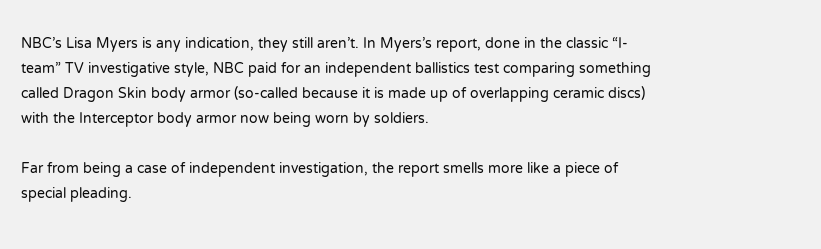NBC’s Lisa Myers is any indication, they still aren’t. In Myers’s report, done in the classic “I-team” TV investigative style, NBC paid for an independent ballistics test comparing something called Dragon Skin body armor (so-called because it is made up of overlapping ceramic discs) with the Interceptor body armor now being worn by soldiers.

Far from being a case of independent investigation, the report smells more like a piece of special pleading.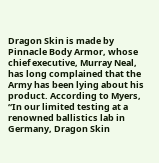Dragon Skin is made by Pinnacle Body Armor, whose chief executive, Murray Neal, has long complained that the Army has been lying about his product. According to Myers, “In our limited testing at a renowned ballistics lab in Germany, Dragon Skin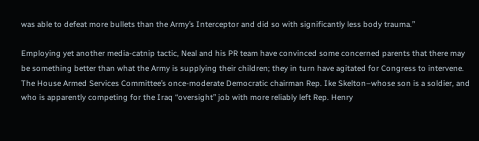was able to defeat more bullets than the Army’s Interceptor and did so with significantly less body trauma.”

Employing yet another media-catnip tactic, Neal and his PR team have convinced some concerned parents that there may be something better than what the Army is supplying their children; they in turn have agitated for Congress to intervene. The House Armed Services Committee’s once-moderate Democratic chairman Rep. Ike Skelton–whose son is a soldier, and who is apparently competing for the Iraq “oversight” job with more reliably left Rep. Henry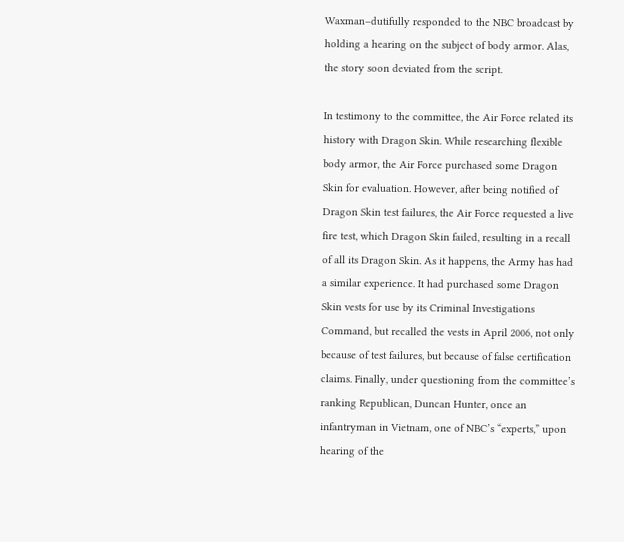Waxman–dutifully responded to the NBC broadcast by holding a hearing on the subject of body armor. Alas, the story soon deviated from the script.

In testimony to the committee, the Air Force related its history with Dragon Skin. While researching flexible body armor, the Air Force purchased some Dragon Skin for evaluation. However, after being notified of Dragon Skin test failures, the Air Force requested a live fire test, which Dragon Skin failed, resulting in a recall of all its Dragon Skin. As it happens, the Army has had a similar experience. It had purchased some Dragon Skin vests for use by its Criminal Investigations Command, but recalled the vests in April 2006, not only because of test failures, but because of false certification claims. Finally, under questioning from the committee’s ranking Republican, Duncan Hunter, once an infantryman in Vietnam, one of NBC’s “experts,” upon hearing of the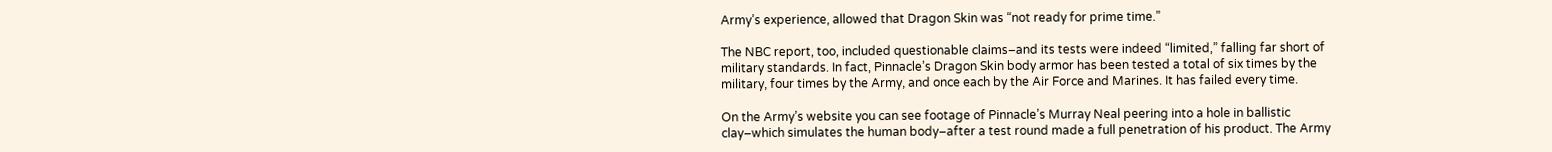Army’s experience, allowed that Dragon Skin was “not ready for prime time.”

The NBC report, too, included questionable claims–and its tests were indeed “limited,” falling far short of military standards. In fact, Pinnacle’s Dragon Skin body armor has been tested a total of six times by the military, four times by the Army, and once each by the Air Force and Marines. It has failed every time.

On the Army’s website you can see footage of Pinnacle’s Murray Neal peering into a hole in ballistic clay–which simulates the human body–after a test round made a full penetration of his product. The Army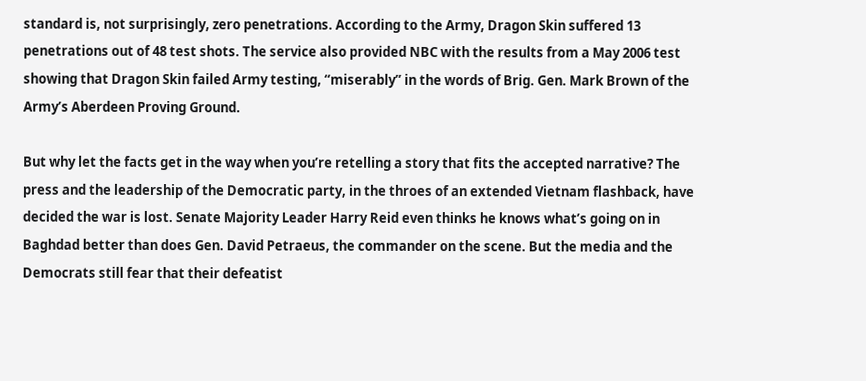standard is, not surprisingly, zero penetrations. According to the Army, Dragon Skin suffered 13 penetrations out of 48 test shots. The service also provided NBC with the results from a May 2006 test showing that Dragon Skin failed Army testing, “miserably” in the words of Brig. Gen. Mark Brown of the Army’s Aberdeen Proving Ground.

But why let the facts get in the way when you’re retelling a story that fits the accepted narrative? The press and the leadership of the Democratic party, in the throes of an extended Vietnam flashback, have decided the war is lost. Senate Majority Leader Harry Reid even thinks he knows what’s going on in Baghdad better than does Gen. David Petraeus, the commander on the scene. But the media and the Democrats still fear that their defeatist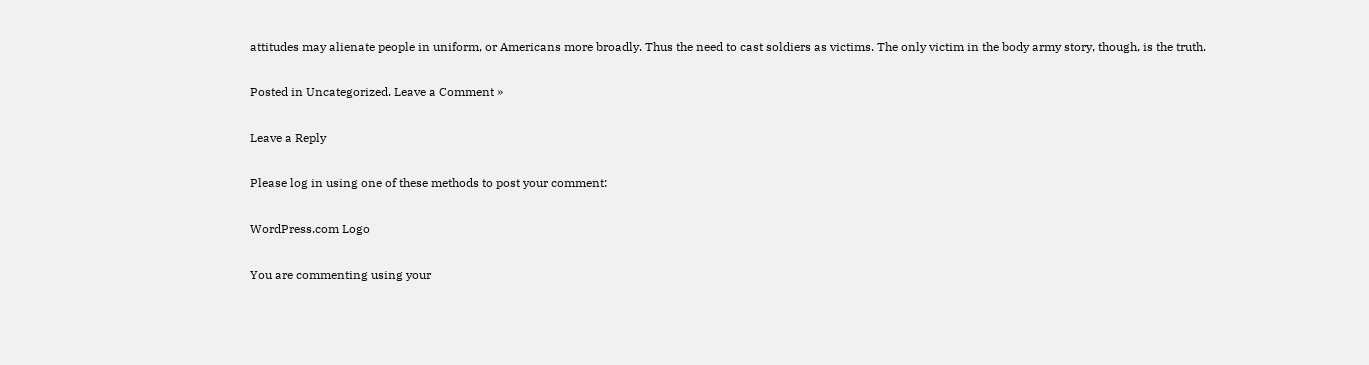attitudes may alienate people in uniform, or Americans more broadly. Thus the need to cast soldiers as victims. The only victim in the body army story, though, is the truth.

Posted in Uncategorized. Leave a Comment »

Leave a Reply

Please log in using one of these methods to post your comment:

WordPress.com Logo

You are commenting using your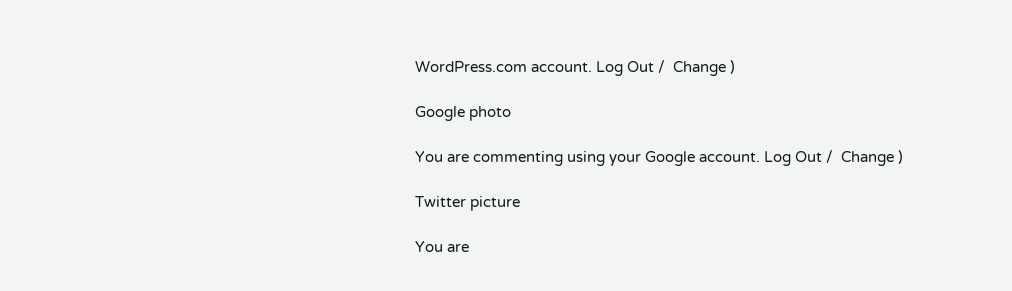WordPress.com account. Log Out /  Change )

Google photo

You are commenting using your Google account. Log Out /  Change )

Twitter picture

You are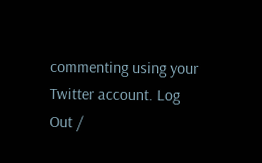commenting using your Twitter account. Log Out /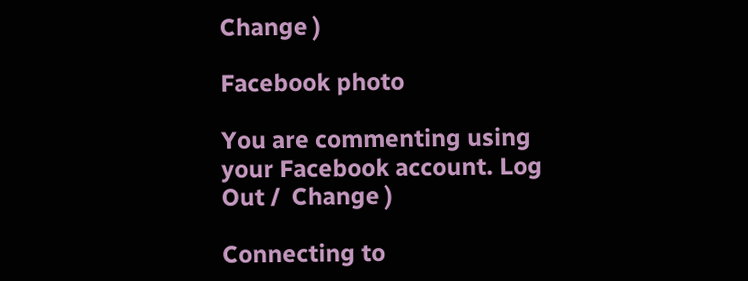Change )

Facebook photo

You are commenting using your Facebook account. Log Out /  Change )

Connecting to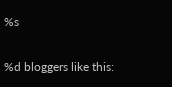%s

%d bloggers like this: